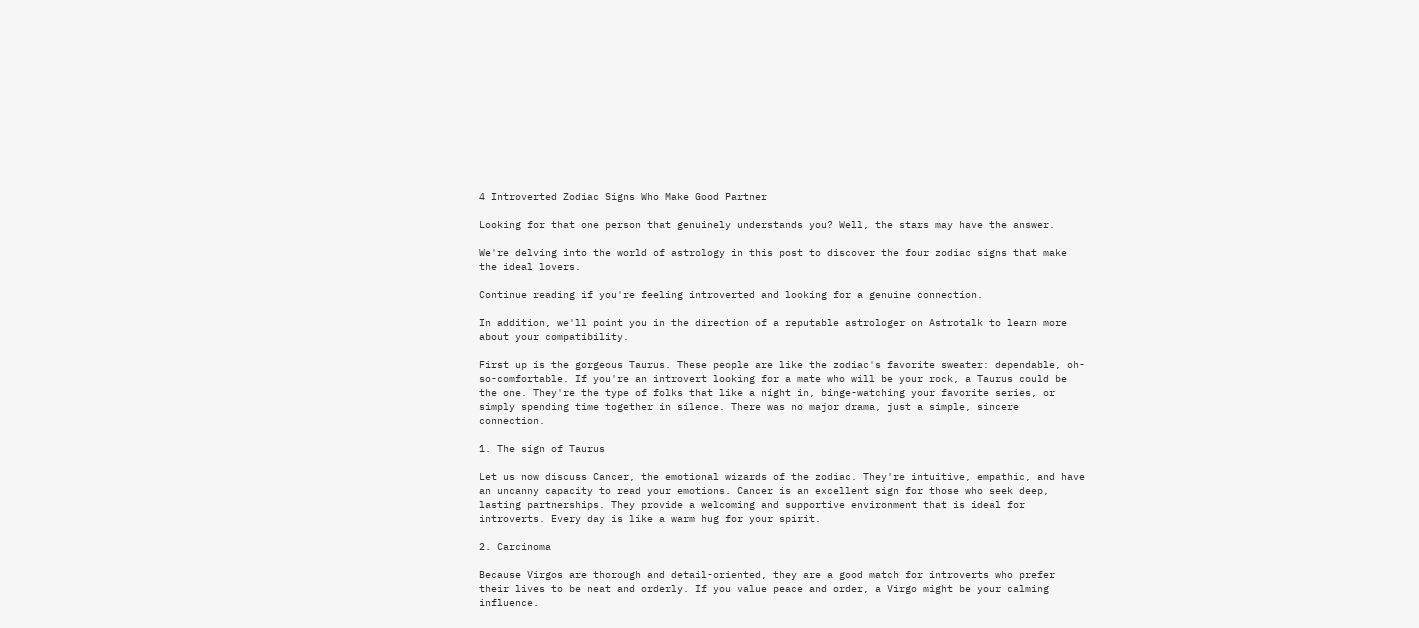4 Introverted Zodiac Signs Who Make Good Partner

Looking for that one person that genuinely understands you? Well, the stars may have the answer.

We're delving into the world of astrology in this post to discover the four zodiac signs that make the ideal lovers.

Continue reading if you're feeling introverted and looking for a genuine connection.

In addition, we'll point you in the direction of a reputable astrologer on Astrotalk to learn more about your compatibility.

First up is the gorgeous Taurus. These people are like the zodiac's favorite sweater: dependable, oh-so-comfortable. If you're an introvert looking for a mate who will be your rock, a Taurus could be the one. They're the type of folks that like a night in, binge-watching your favorite series, or simply spending time together in silence. There was no major drama, just a simple, sincere connection.

1. The sign of Taurus

Let us now discuss Cancer, the emotional wizards of the zodiac. They're intuitive, empathic, and have an uncanny capacity to read your emotions. Cancer is an excellent sign for those who seek deep, lasting partnerships. They provide a welcoming and supportive environment that is ideal for introverts. Every day is like a warm hug for your spirit.

2. Carcinoma

Because Virgos are thorough and detail-oriented, they are a good match for introverts who prefer their lives to be neat and orderly. If you value peace and order, a Virgo might be your calming influence.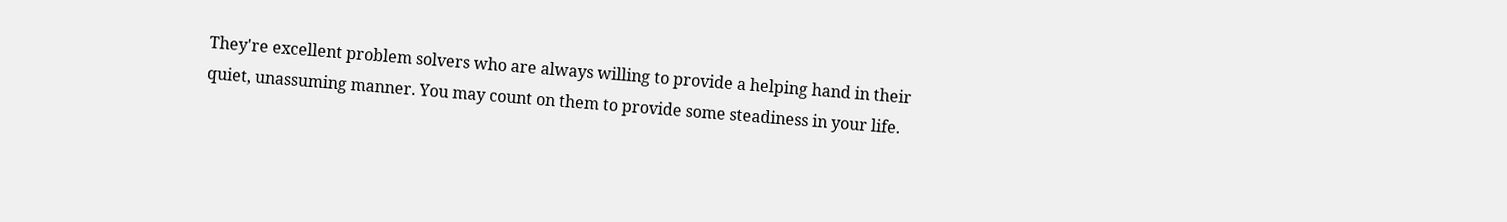They're excellent problem solvers who are always willing to provide a helping hand in their quiet, unassuming manner. You may count on them to provide some steadiness in your life.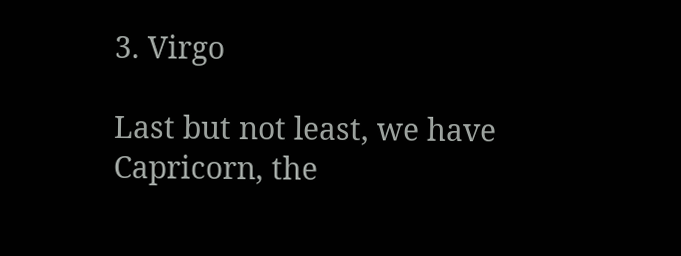3. Virgo

Last but not least, we have Capricorn, the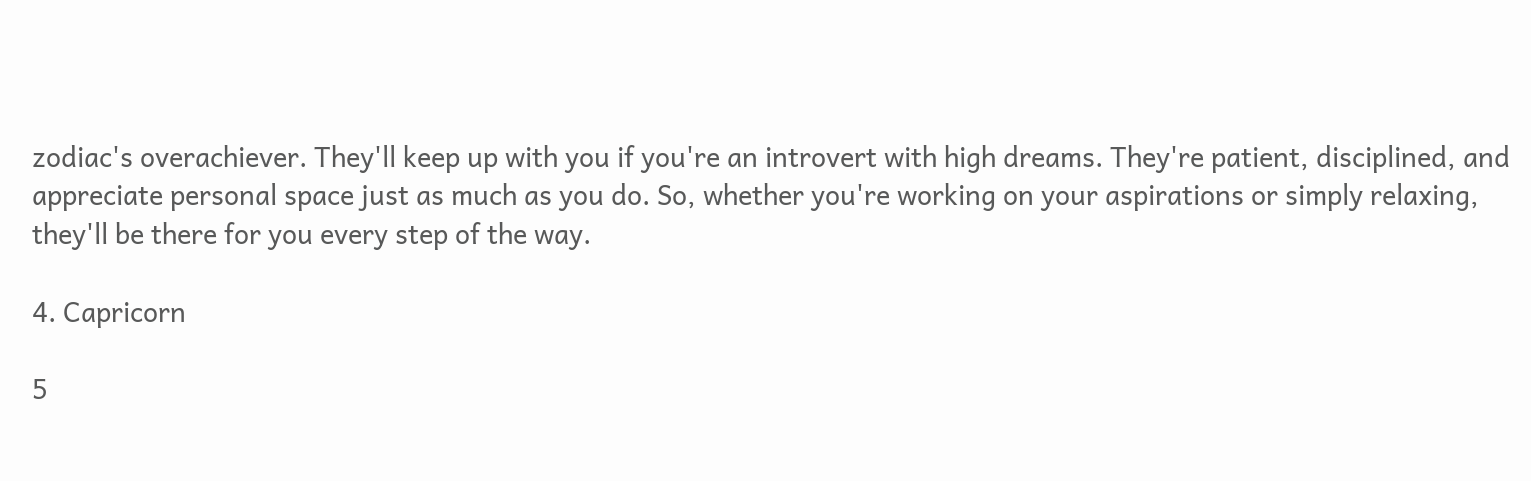zodiac's overachiever. They'll keep up with you if you're an introvert with high dreams. They're patient, disciplined, and appreciate personal space just as much as you do. So, whether you're working on your aspirations or simply relaxing, they'll be there for you every step of the way.

4. Capricorn

5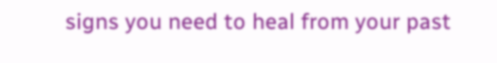signs you need to heal from your past